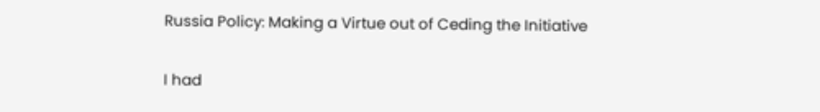Russia Policy: Making a Virtue out of Ceding the Initiative

I had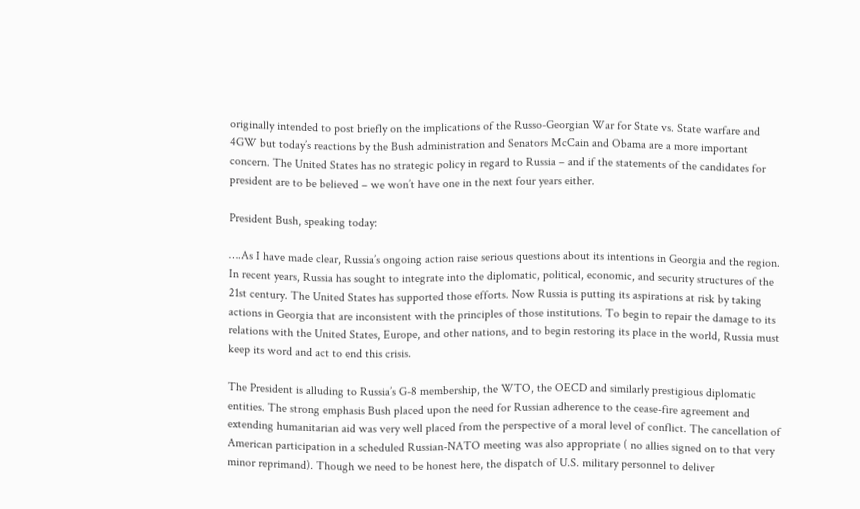originally intended to post briefly on the implications of the Russo-Georgian War for State vs. State warfare and 4GW but today’s reactions by the Bush administration and Senators McCain and Obama are a more important concern. The United States has no strategic policy in regard to Russia – and if the statements of the candidates for president are to be believed – we won’t have one in the next four years either.

President Bush, speaking today:

….As I have made clear, Russia’s ongoing action raise serious questions about its intentions in Georgia and the region. In recent years, Russia has sought to integrate into the diplomatic, political, economic, and security structures of the 21st century. The United States has supported those efforts. Now Russia is putting its aspirations at risk by taking actions in Georgia that are inconsistent with the principles of those institutions. To begin to repair the damage to its relations with the United States, Europe, and other nations, and to begin restoring its place in the world, Russia must keep its word and act to end this crisis.

The President is alluding to Russia’s G-8 membership, the WTO, the OECD and similarly prestigious diplomatic entities. The strong emphasis Bush placed upon the need for Russian adherence to the cease-fire agreement and extending humanitarian aid was very well placed from the perspective of a moral level of conflict. The cancellation of American participation in a scheduled Russian-NATO meeting was also appropriate ( no allies signed on to that very minor reprimand). Though we need to be honest here, the dispatch of U.S. military personnel to deliver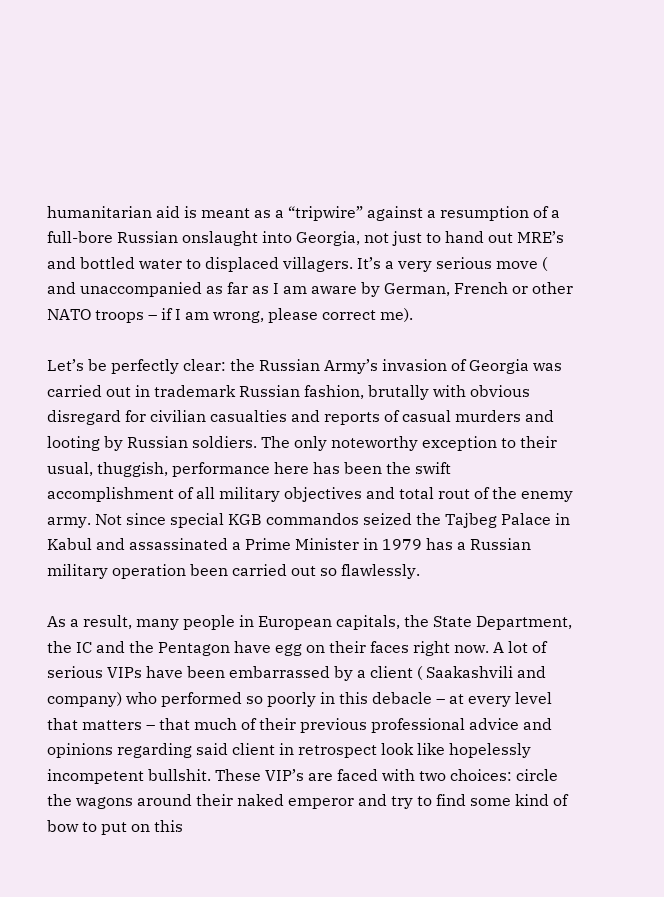humanitarian aid is meant as a “tripwire” against a resumption of a full-bore Russian onslaught into Georgia, not just to hand out MRE’s and bottled water to displaced villagers. It’s a very serious move ( and unaccompanied as far as I am aware by German, French or other NATO troops – if I am wrong, please correct me).

Let’s be perfectly clear: the Russian Army’s invasion of Georgia was carried out in trademark Russian fashion, brutally with obvious disregard for civilian casualties and reports of casual murders and looting by Russian soldiers. The only noteworthy exception to their usual, thuggish, performance here has been the swift accomplishment of all military objectives and total rout of the enemy army. Not since special KGB commandos seized the Tajbeg Palace in Kabul and assassinated a Prime Minister in 1979 has a Russian military operation been carried out so flawlessly.

As a result, many people in European capitals, the State Department, the IC and the Pentagon have egg on their faces right now. A lot of serious VIPs have been embarrassed by a client ( Saakashvili and company) who performed so poorly in this debacle – at every level that matters – that much of their previous professional advice and opinions regarding said client in retrospect look like hopelessly incompetent bullshit. These VIP’s are faced with two choices: circle the wagons around their naked emperor and try to find some kind of bow to put on this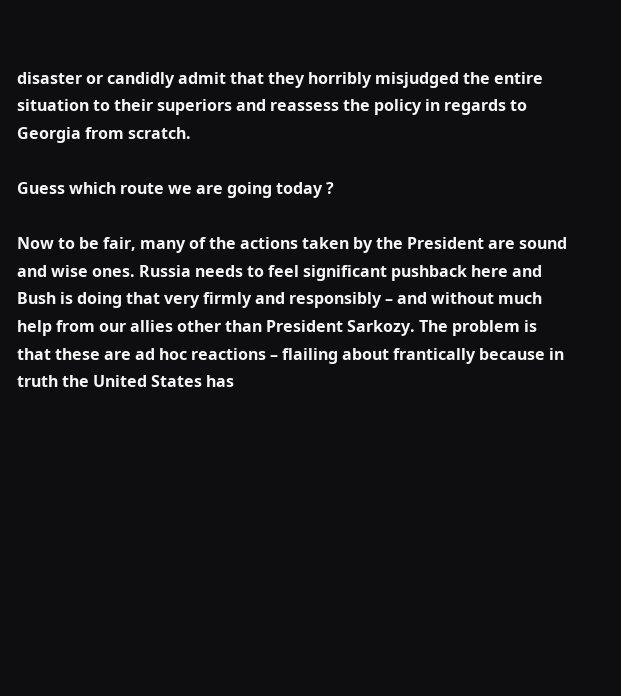disaster or candidly admit that they horribly misjudged the entire situation to their superiors and reassess the policy in regards to Georgia from scratch.

Guess which route we are going today ?

Now to be fair, many of the actions taken by the President are sound and wise ones. Russia needs to feel significant pushback here and Bush is doing that very firmly and responsibly – and without much help from our allies other than President Sarkozy. The problem is that these are ad hoc reactions – flailing about frantically because in truth the United States has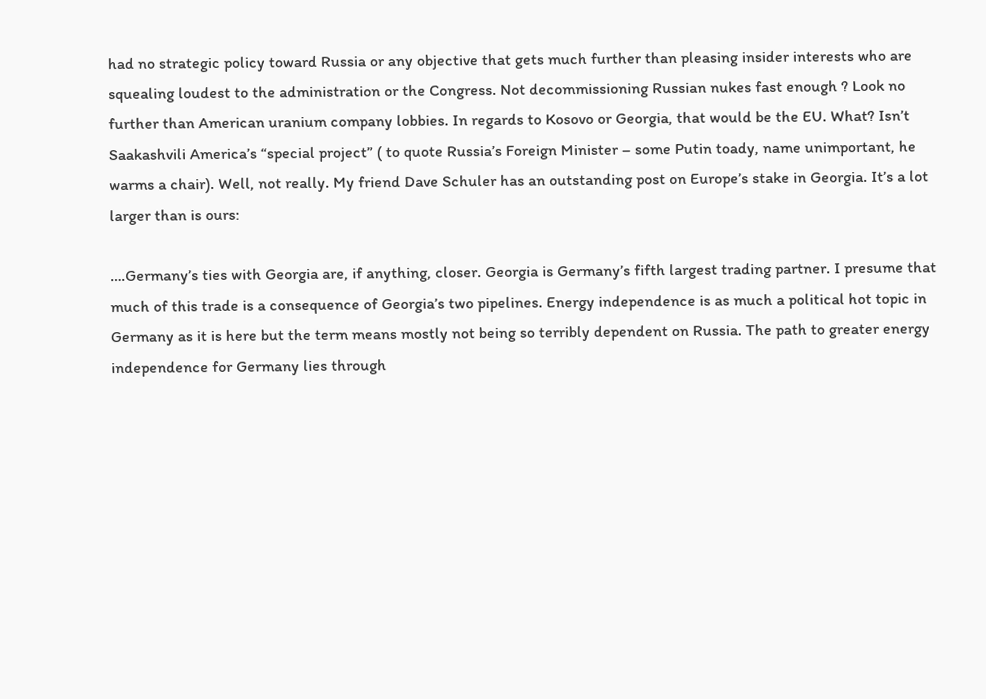had no strategic policy toward Russia or any objective that gets much further than pleasing insider interests who are squealing loudest to the administration or the Congress. Not decommissioning Russian nukes fast enough ? Look no further than American uranium company lobbies. In regards to Kosovo or Georgia, that would be the EU. What? Isn’t Saakashvili America’s “special project” ( to quote Russia’s Foreign Minister – some Putin toady, name unimportant, he warms a chair). Well, not really. My friend Dave Schuler has an outstanding post on Europe’s stake in Georgia. It’s a lot larger than is ours:

….Germany’s ties with Georgia are, if anything, closer. Georgia is Germany’s fifth largest trading partner. I presume that much of this trade is a consequence of Georgia’s two pipelines. Energy independence is as much a political hot topic in Germany as it is here but the term means mostly not being so terribly dependent on Russia. The path to greater energy independence for Germany lies through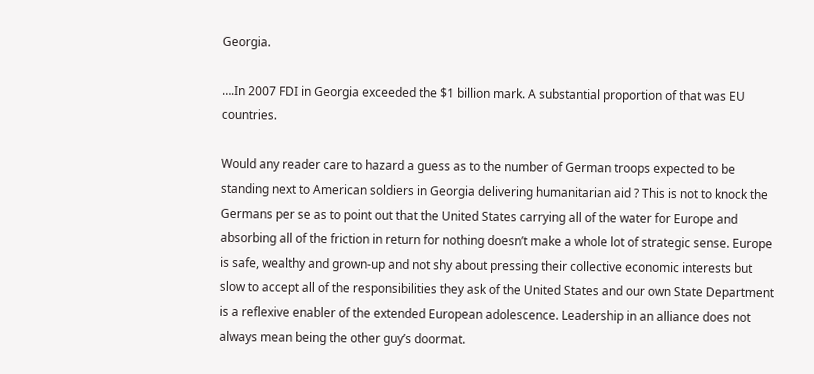Georgia.

….In 2007 FDI in Georgia exceeded the $1 billion mark. A substantial proportion of that was EU countries.

Would any reader care to hazard a guess as to the number of German troops expected to be standing next to American soldiers in Georgia delivering humanitarian aid ? This is not to knock the Germans per se as to point out that the United States carrying all of the water for Europe and absorbing all of the friction in return for nothing doesn’t make a whole lot of strategic sense. Europe is safe, wealthy and grown-up and not shy about pressing their collective economic interests but slow to accept all of the responsibilities they ask of the United States and our own State Department is a reflexive enabler of the extended European adolescence. Leadership in an alliance does not always mean being the other guy’s doormat.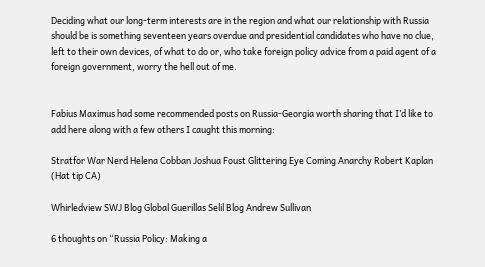Deciding what our long-term interests are in the region and what our relationship with Russia should be is something seventeen years overdue and presidential candidates who have no clue, left to their own devices, of what to do or, who take foreign policy advice from a paid agent of a foreign government, worry the hell out of me.


Fabius Maximus had some recommended posts on Russia-Georgia worth sharing that I’d like to add here along with a few others I caught this morning:

Stratfor War Nerd Helena Cobban Joshua Foust Glittering Eye Coming Anarchy Robert Kaplan (Hat tip CA)

Whirledview SWJ Blog Global Guerillas Selil Blog Andrew Sullivan

6 thoughts on “Russia Policy: Making a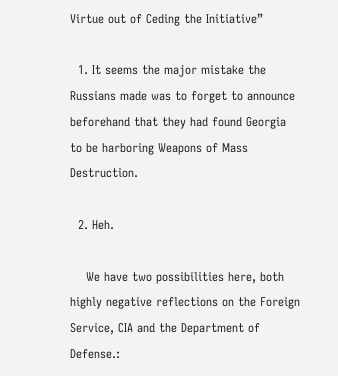Virtue out of Ceding the Initiative”

  1. It seems the major mistake the Russians made was to forget to announce beforehand that they had found Georgia to be harboring Weapons of Mass Destruction.

  2. Heh.

    We have two possibilities here, both highly negative reflections on the Foreign Service, CIA and the Department of Defense.: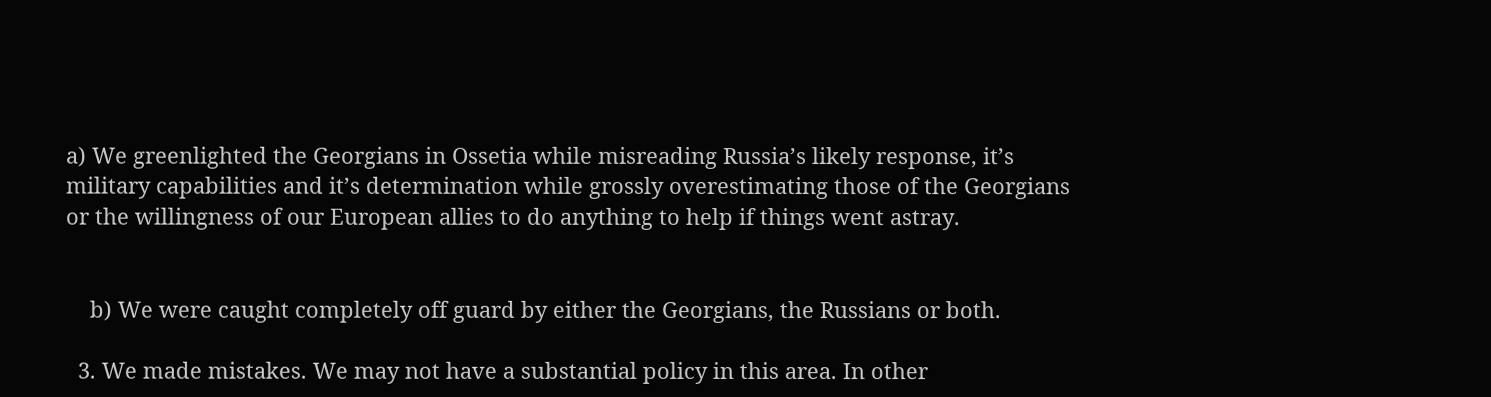a) We greenlighted the Georgians in Ossetia while misreading Russia’s likely response, it’s military capabilities and it’s determination while grossly overestimating those of the Georgians or the willingness of our European allies to do anything to help if things went astray.


    b) We were caught completely off guard by either the Georgians, the Russians or both.

  3. We made mistakes. We may not have a substantial policy in this area. In other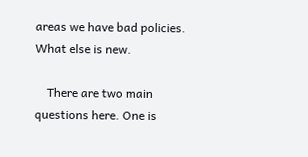areas we have bad policies. What else is new.

    There are two main questions here. One is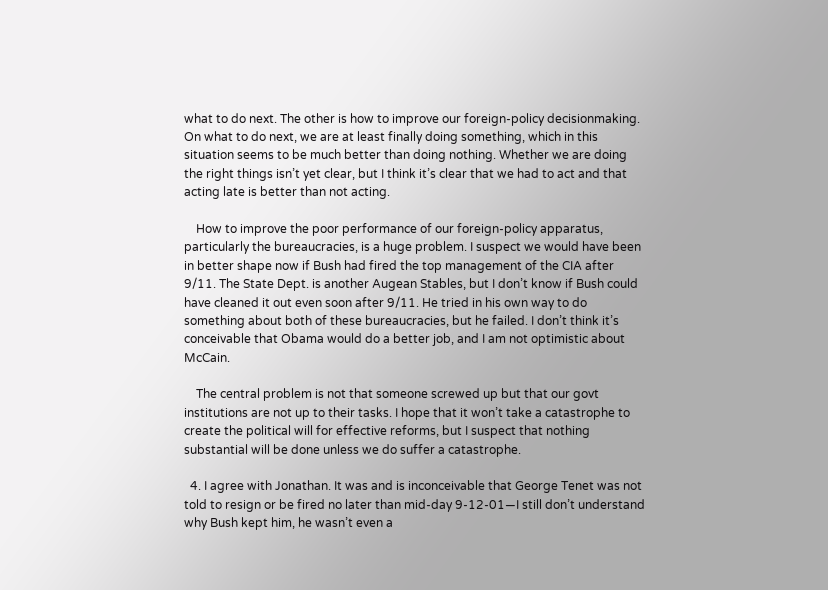what to do next. The other is how to improve our foreign-policy decisionmaking. On what to do next, we are at least finally doing something, which in this situation seems to be much better than doing nothing. Whether we are doing the right things isn’t yet clear, but I think it’s clear that we had to act and that acting late is better than not acting.

    How to improve the poor performance of our foreign-policy apparatus, particularly the bureaucracies, is a huge problem. I suspect we would have been in better shape now if Bush had fired the top management of the CIA after 9/11. The State Dept. is another Augean Stables, but I don’t know if Bush could have cleaned it out even soon after 9/11. He tried in his own way to do something about both of these bureaucracies, but he failed. I don’t think it’s conceivable that Obama would do a better job, and I am not optimistic about McCain.

    The central problem is not that someone screwed up but that our govt institutions are not up to their tasks. I hope that it won’t take a catastrophe to create the political will for effective reforms, but I suspect that nothing substantial will be done unless we do suffer a catastrophe.

  4. I agree with Jonathan. It was and is inconceivable that George Tenet was not told to resign or be fired no later than mid-day 9-12-01—I still don’t understand why Bush kept him, he wasn’t even a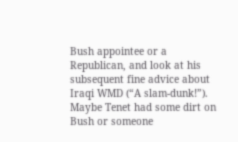Bush appointee or a Republican, and look at his subsequent fine advice about Iraqi WMD (“A slam-dunk!”). Maybe Tenet had some dirt on Bush or someone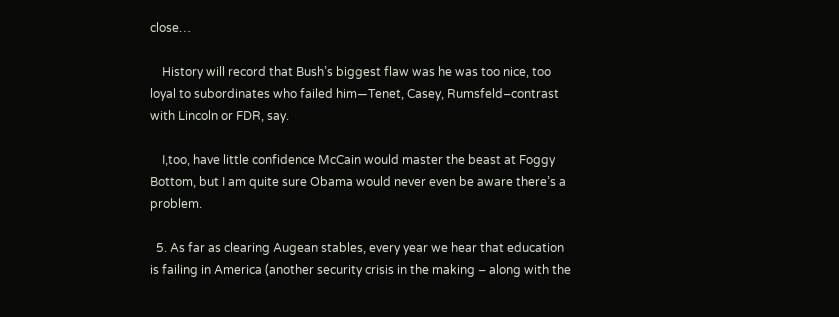close…

    History will record that Bush’s biggest flaw was he was too nice, too loyal to subordinates who failed him—Tenet, Casey, Rumsfeld–contrast with Lincoln or FDR, say.

    I,too, have little confidence McCain would master the beast at Foggy Bottom, but I am quite sure Obama would never even be aware there’s a problem.

  5. As far as clearing Augean stables, every year we hear that education is failing in America (another security crisis in the making – along with the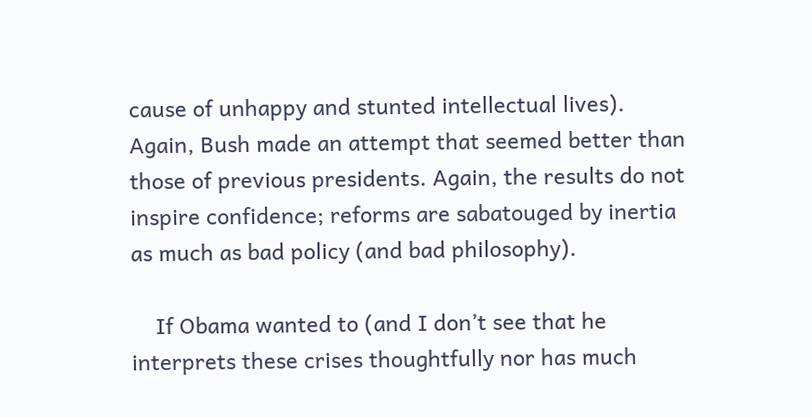cause of unhappy and stunted intellectual lives). Again, Bush made an attempt that seemed better than those of previous presidents. Again, the results do not inspire confidence; reforms are sabatouged by inertia as much as bad policy (and bad philosophy).

    If Obama wanted to (and I don’t see that he interprets these crises thoughtfully nor has much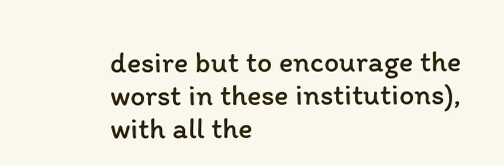desire but to encourage the worst in these institutions), with all the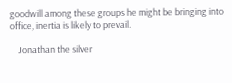goodwill among these groups he might be bringing into office, inertia is likely to prevail.

    Jonathan the silver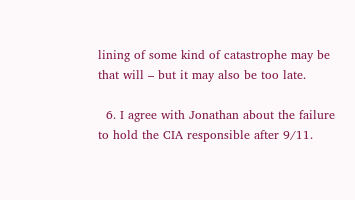lining of some kind of catastrophe may be that will – but it may also be too late.

  6. I agree with Jonathan about the failure to hold the CIA responsible after 9/11.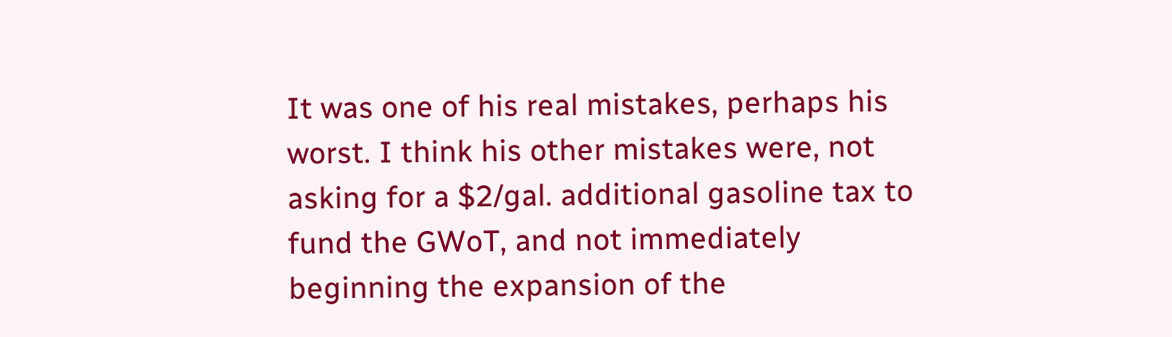It was one of his real mistakes, perhaps his worst. I think his other mistakes were, not asking for a $2/gal. additional gasoline tax to fund the GWoT, and not immediately beginning the expansion of the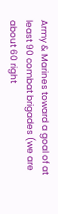Army & Marines toward a goal of at least 90 combat brigades (we are about 60 right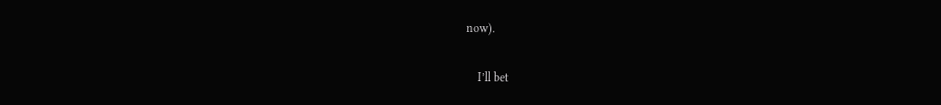now).

    I’ll bet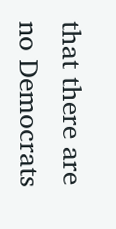that there are no Democrats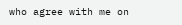who agree with me on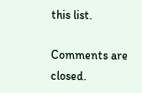this list.

Comments are closed.